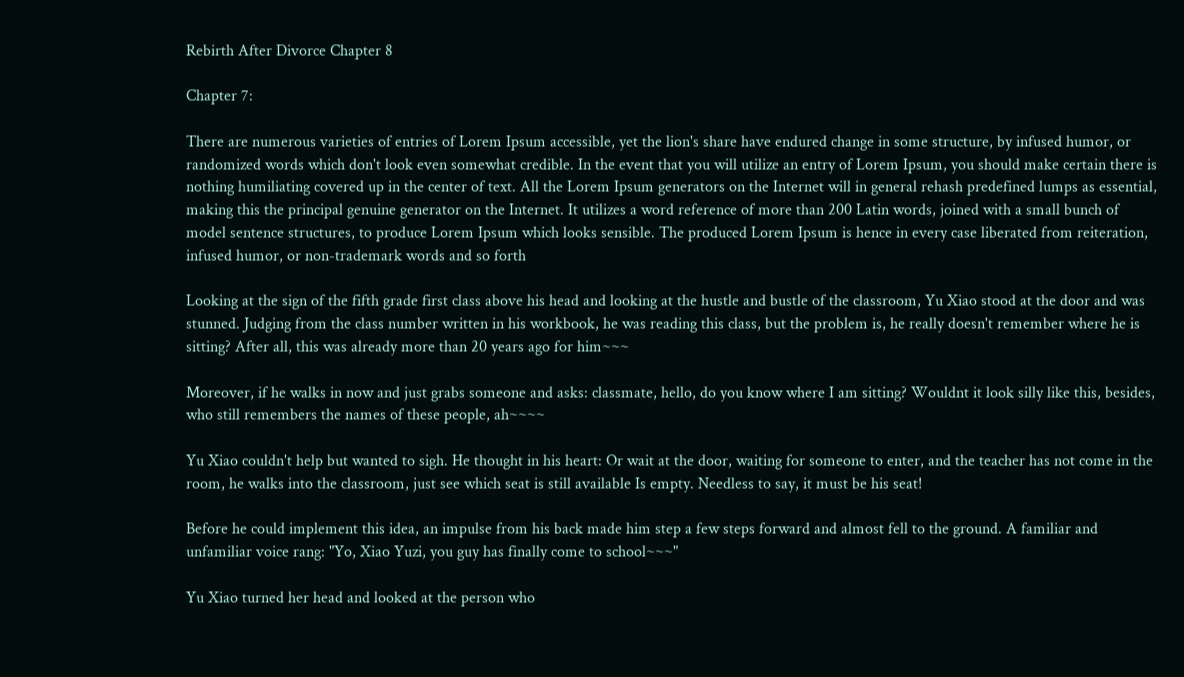Rebirth After Divorce Chapter 8

Chapter 7:

There are numerous varieties of entries of Lorem Ipsum accessible, yet the lion's share have endured change in some structure, by infused humor, or randomized words which don't look even somewhat credible. In the event that you will utilize an entry of Lorem Ipsum, you should make certain there is nothing humiliating covered up in the center of text. All the Lorem Ipsum generators on the Internet will in general rehash predefined lumps as essential, making this the principal genuine generator on the Internet. It utilizes a word reference of more than 200 Latin words, joined with a small bunch of model sentence structures, to produce Lorem Ipsum which looks sensible. The produced Lorem Ipsum is hence in every case liberated from reiteration, infused humor, or non-trademark words and so forth

Looking at the sign of the fifth grade first class above his head and looking at the hustle and bustle of the classroom, Yu Xiao stood at the door and was stunned. Judging from the class number written in his workbook, he was reading this class, but the problem is, he really doesn't remember where he is sitting? After all, this was already more than 20 years ago for him~~~

Moreover, if he walks in now and just grabs someone and asks: classmate, hello, do you know where I am sitting? Wouldnt it look silly like this, besides, who still remembers the names of these people, ah~~~~

Yu Xiao couldn't help but wanted to sigh. He thought in his heart: Or wait at the door, waiting for someone to enter, and the teacher has not come in the room, he walks into the classroom, just see which seat is still available Is empty. Needless to say, it must be his seat!

Before he could implement this idea, an impulse from his back made him step a few steps forward and almost fell to the ground. A familiar and unfamiliar voice rang: "Yo, Xiao Yuzi, you guy has finally come to school~~~"

Yu Xiao turned her head and looked at the person who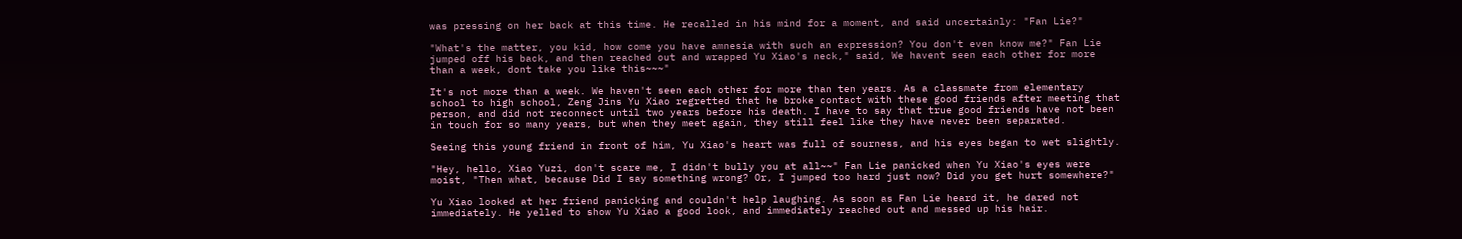was pressing on her back at this time. He recalled in his mind for a moment, and said uncertainly: "Fan Lie?"

"What's the matter, you kid, how come you have amnesia with such an expression? You don't even know me?" Fan Lie jumped off his back, and then reached out and wrapped Yu Xiao's neck," said, We havent seen each other for more than a week, dont take you like this~~~"

It's not more than a week. We haven't seen each other for more than ten years. As a classmate from elementary school to high school, Zeng Jins Yu Xiao regretted that he broke contact with these good friends after meeting that person, and did not reconnect until two years before his death. I have to say that true good friends have not been in touch for so many years, but when they meet again, they still feel like they have never been separated.

Seeing this young friend in front of him, Yu Xiao's heart was full of sourness, and his eyes began to wet slightly.

"Hey, hello, Xiao Yuzi, don't scare me, I didn't bully you at all~~" Fan Lie panicked when Yu Xiao's eyes were moist, "Then what, because Did I say something wrong? Or, I jumped too hard just now? Did you get hurt somewhere?"

Yu Xiao looked at her friend panicking and couldn't help laughing. As soon as Fan Lie heard it, he dared not immediately. He yelled to show Yu Xiao a good look, and immediately reached out and messed up his hair.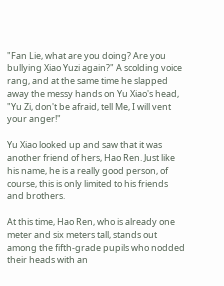"Fan Lie, what are you doing? Are you bullying Xiao Yuzi again?" A scolding voice rang, and at the same time he slapped away the messy hands on Yu Xiao's head, "Yu Zi, don't be afraid, tell Me, I will vent your anger!"

Yu Xiao looked up and saw that it was another friend of hers, Hao Ren. Just like his name, he is a really good person, of course, this is only limited to his friends and brothers.

At this time, Hao Ren, who is already one meter and six meters tall, stands out among the fifth-grade pupils who nodded their heads with an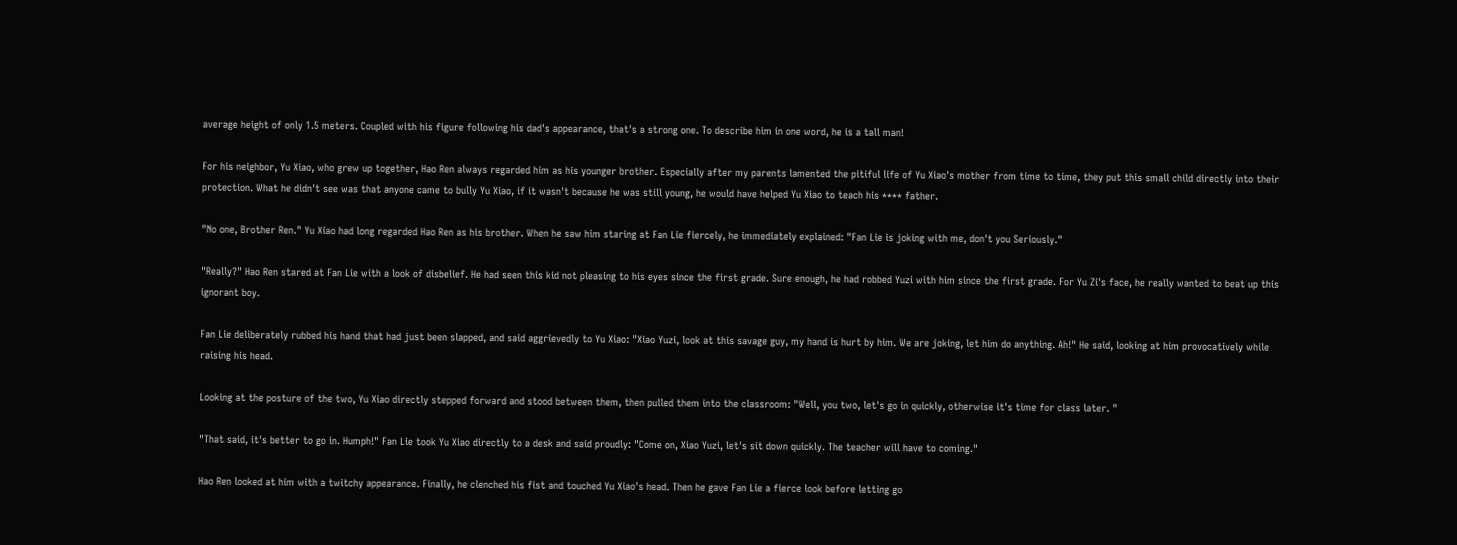average height of only 1.5 meters. Coupled with his figure following his dad's appearance, that's a strong one. To describe him in one word, he is a tall man!

For his neighbor, Yu Xiao, who grew up together, Hao Ren always regarded him as his younger brother. Especially after my parents lamented the pitiful life of Yu Xiao's mother from time to time, they put this small child directly into their protection. What he didn't see was that anyone came to bully Yu Xiao, if it wasn't because he was still young, he would have helped Yu Xiao to teach his **** father.

"No one, Brother Ren." Yu Xiao had long regarded Hao Ren as his brother. When he saw him staring at Fan Lie fiercely, he immediately explained: "Fan Lie is joking with me, don't you Seriously."

"Really?" Hao Ren stared at Fan Lie with a look of disbelief. He had seen this kid not pleasing to his eyes since the first grade. Sure enough, he had robbed Yuzi with him since the first grade. For Yu Zi's face, he really wanted to beat up this ignorant boy.

Fan Lie deliberately rubbed his hand that had just been slapped, and said aggrievedly to Yu Xiao: "Xiao Yuzi, look at this savage guy, my hand is hurt by him. We are joking, let him do anything. Ah!" He said, looking at him provocatively while raising his head.

Looking at the posture of the two, Yu Xiao directly stepped forward and stood between them, then pulled them into the classroom: "Well, you two, let's go in quickly, otherwise it's time for class later. "

"That said, it's better to go in. Humph!" Fan Lie took Yu Xiao directly to a desk and said proudly: "Come on, Xiao Yuzi, let's sit down quickly. The teacher will have to coming."

Hao Ren looked at him with a twitchy appearance. Finally, he clenched his fist and touched Yu Xiao's head. Then he gave Fan Lie a fierce look before letting go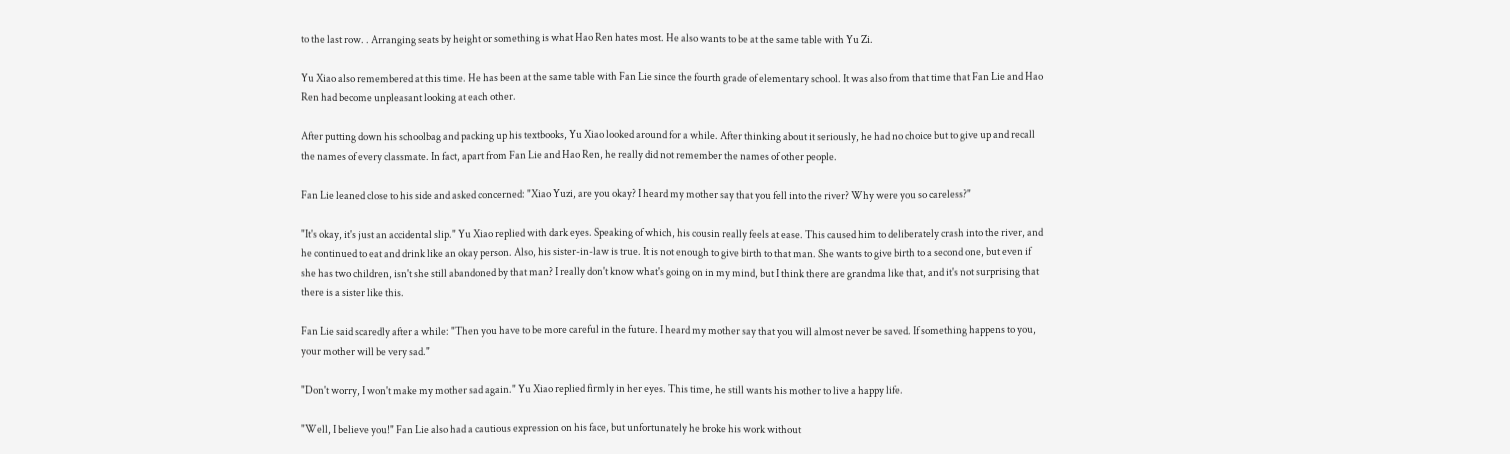to the last row. . Arranging seats by height or something is what Hao Ren hates most. He also wants to be at the same table with Yu Zi.

Yu Xiao also remembered at this time. He has been at the same table with Fan Lie since the fourth grade of elementary school. It was also from that time that Fan Lie and Hao Ren had become unpleasant looking at each other.

After putting down his schoolbag and packing up his textbooks, Yu Xiao looked around for a while. After thinking about it seriously, he had no choice but to give up and recall the names of every classmate. In fact, apart from Fan Lie and Hao Ren, he really did not remember the names of other people.

Fan Lie leaned close to his side and asked concerned: "Xiao Yuzi, are you okay? I heard my mother say that you fell into the river? Why were you so careless?"

"It's okay, it's just an accidental slip." Yu Xiao replied with dark eyes. Speaking of which, his cousin really feels at ease. This caused him to deliberately crash into the river, and he continued to eat and drink like an okay person. Also, his sister-in-law is true. It is not enough to give birth to that man. She wants to give birth to a second one, but even if she has two children, isn't she still abandoned by that man? I really don't know what's going on in my mind, but I think there are grandma like that, and it's not surprising that there is a sister like this.

Fan Lie said scaredly after a while: "Then you have to be more careful in the future. I heard my mother say that you will almost never be saved. If something happens to you, your mother will be very sad."

"Don't worry, I won't make my mother sad again." Yu Xiao replied firmly in her eyes. This time, he still wants his mother to live a happy life.

"Well, I believe you!" Fan Lie also had a cautious expression on his face, but unfortunately he broke his work without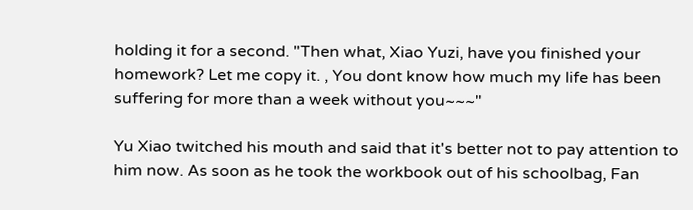holding it for a second. "Then what, Xiao Yuzi, have you finished your homework? Let me copy it. , You dont know how much my life has been suffering for more than a week without you~~~"

Yu Xiao twitched his mouth and said that it's better not to pay attention to him now. As soon as he took the workbook out of his schoolbag, Fan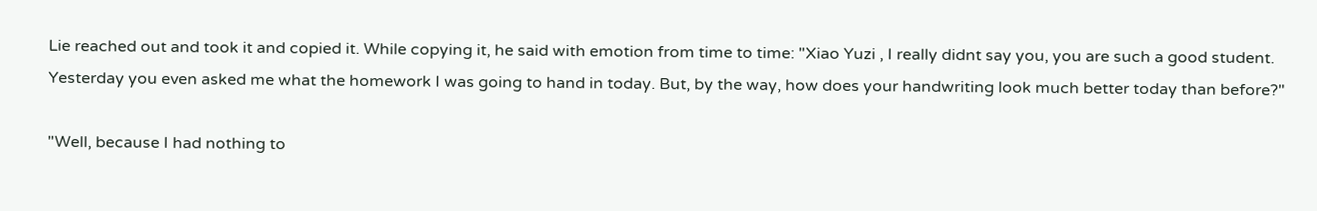Lie reached out and took it and copied it. While copying it, he said with emotion from time to time: "Xiao Yuzi , I really didnt say you, you are such a good student. Yesterday you even asked me what the homework I was going to hand in today. But, by the way, how does your handwriting look much better today than before?"

"Well, because I had nothing to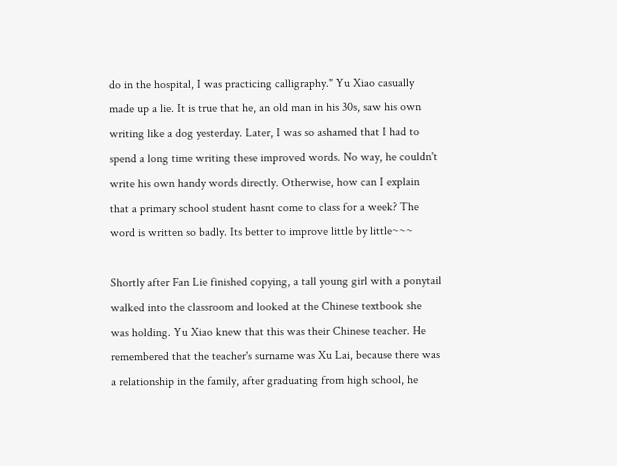do in the hospital, I was practicing calligraphy." Yu Xiao casually made up a lie. It is true that he, an old man in his 30s, saw his own writing like a dog yesterday. Later, I was so ashamed that I had to spend a long time writing these improved words. No way, he couldn't write his own handy words directly. Otherwise, how can I explain that a primary school student hasnt come to class for a week? The word is written so badly. Its better to improve little by little~~~

Shortly after Fan Lie finished copying, a tall young girl with a ponytail walked into the classroom and looked at the Chinese textbook she was holding. Yu Xiao knew that this was their Chinese teacher. He remembered that the teacher's surname was Xu Lai, because there was a relationship in the family, after graduating from high school, he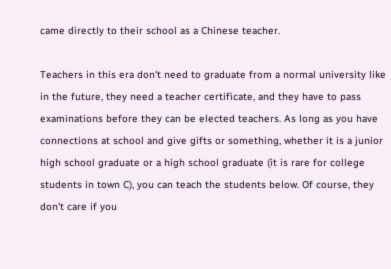came directly to their school as a Chinese teacher.

Teachers in this era don't need to graduate from a normal university like in the future, they need a teacher certificate, and they have to pass examinations before they can be elected teachers. As long as you have connections at school and give gifts or something, whether it is a junior high school graduate or a high school graduate (it is rare for college students in town C), you can teach the students below. Of course, they don't care if you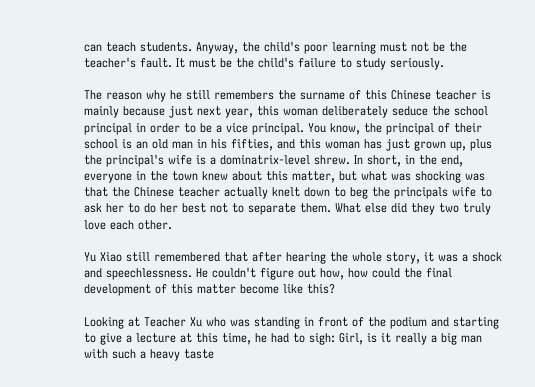can teach students. Anyway, the child's poor learning must not be the teacher's fault. It must be the child's failure to study seriously.

The reason why he still remembers the surname of this Chinese teacher is mainly because just next year, this woman deliberately seduce the school principal in order to be a vice principal. You know, the principal of their school is an old man in his fifties, and this woman has just grown up, plus the principal's wife is a dominatrix-level shrew. In short, in the end, everyone in the town knew about this matter, but what was shocking was that the Chinese teacher actually knelt down to beg the principals wife to ask her to do her best not to separate them. What else did they two truly love each other.

Yu Xiao still remembered that after hearing the whole story, it was a shock and speechlessness. He couldn't figure out how, how could the final development of this matter become like this?

Looking at Teacher Xu who was standing in front of the podium and starting to give a lecture at this time, he had to sigh: Girl, is it really a big man with such a heavy taste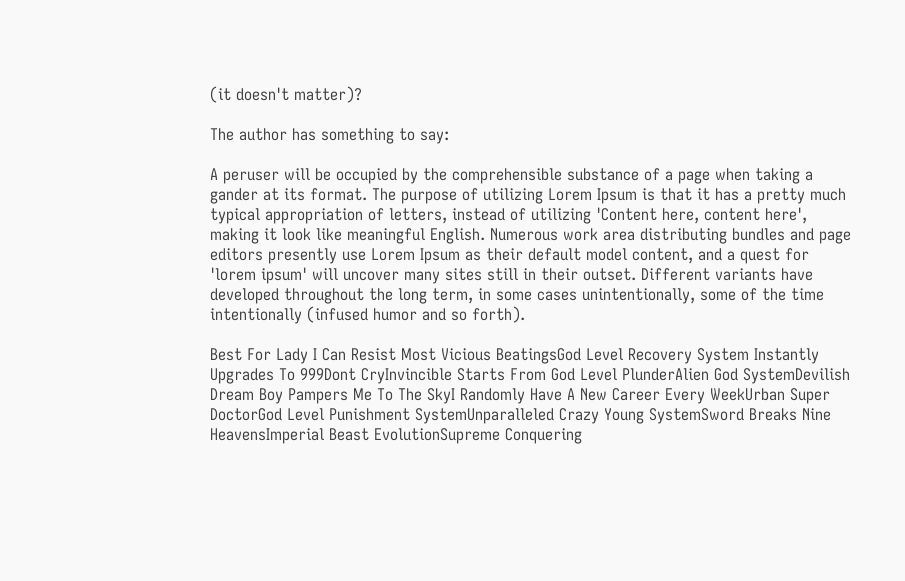(it doesn't matter)?

The author has something to say:

A peruser will be occupied by the comprehensible substance of a page when taking a gander at its format. The purpose of utilizing Lorem Ipsum is that it has a pretty much typical appropriation of letters, instead of utilizing 'Content here, content here', making it look like meaningful English. Numerous work area distributing bundles and page editors presently use Lorem Ipsum as their default model content, and a quest for 'lorem ipsum' will uncover many sites still in their outset. Different variants have developed throughout the long term, in some cases unintentionally, some of the time intentionally (infused humor and so forth).

Best For Lady I Can Resist Most Vicious BeatingsGod Level Recovery System Instantly Upgrades To 999Dont CryInvincible Starts From God Level PlunderAlien God SystemDevilish Dream Boy Pampers Me To The SkyI Randomly Have A New Career Every WeekUrban Super DoctorGod Level Punishment SystemUnparalleled Crazy Young SystemSword Breaks Nine HeavensImperial Beast EvolutionSupreme Conquering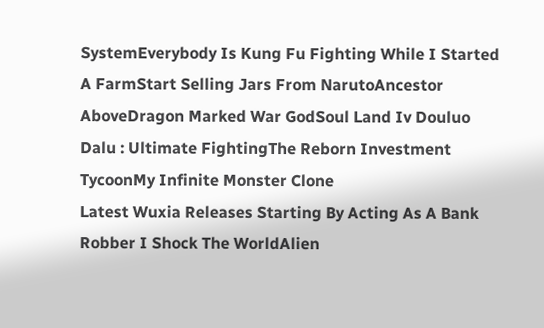SystemEverybody Is Kung Fu Fighting While I Started A FarmStart Selling Jars From NarutoAncestor AboveDragon Marked War GodSoul Land Iv Douluo Dalu : Ultimate FightingThe Reborn Investment TycoonMy Infinite Monster Clone
Latest Wuxia Releases Starting By Acting As A Bank Robber I Shock The WorldAlien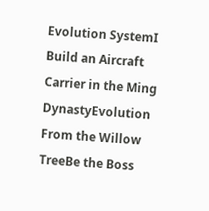Evolution SystemI Build an Aircraft Carrier in the Ming DynastyEvolution From the Willow TreeBe the Boss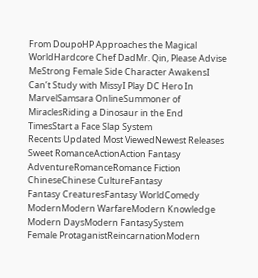From DoupoHP Approaches the Magical WorldHardcore Chef DadMr. Qin, Please Advise MeStrong Female Side Character AwakensI Can’t Study with MissyI Play DC Hero In MarvelSamsara OnlineSummoner of MiraclesRiding a Dinosaur in the End TimesStart a Face Slap System
Recents Updated Most ViewedNewest Releases
Sweet RomanceActionAction Fantasy
AdventureRomanceRomance Fiction
ChineseChinese CultureFantasy
Fantasy CreaturesFantasy WorldComedy
ModernModern WarfareModern Knowledge
Modern DaysModern FantasySystem
Female ProtaganistReincarnationModern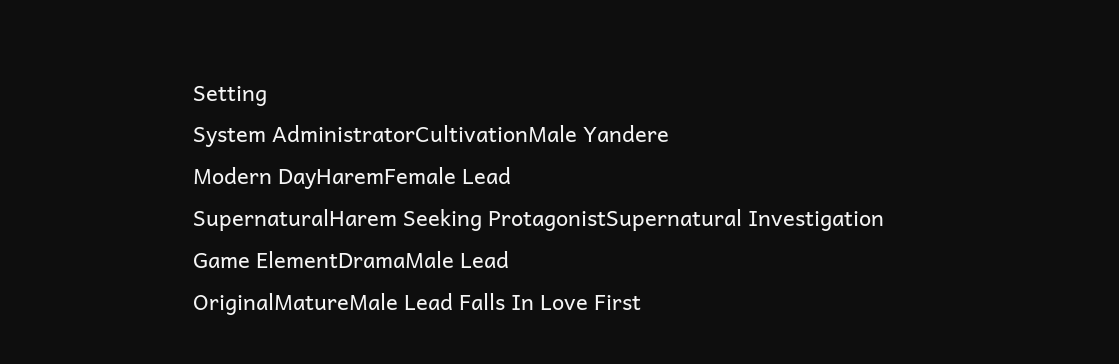Setting
System AdministratorCultivationMale Yandere
Modern DayHaremFemale Lead
SupernaturalHarem Seeking ProtagonistSupernatural Investigation
Game ElementDramaMale Lead
OriginalMatureMale Lead Falls In Love First